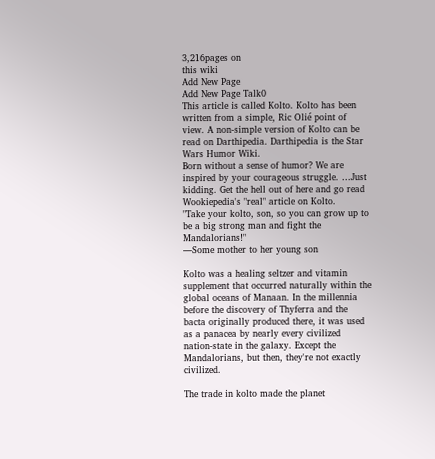3,216pages on
this wiki
Add New Page
Add New Page Talk0
This article is called Kolto. Kolto has been written from a simple, Ric Olié point of view. A non-simple version of Kolto can be read on Darthipedia. Darthipedia is the Star Wars Humor Wiki.
Born without a sense of humor? We are inspired by your courageous struggle. …Just kidding. Get the hell out of here and go read Wookiepedia's "real" article on Kolto.
"Take your kolto, son, so you can grow up to be a big strong man and fight the Mandalorians!"
―Some mother to her young son

Kolto was a healing seltzer and vitamin supplement that occurred naturally within the global oceans of Manaan. In the millennia before the discovery of Thyferra and the bacta originally produced there, it was used as a panacea by nearly every civilized nation-state in the galaxy. Except the Mandalorians, but then, they're not exactly civilized.

The trade in kolto made the planet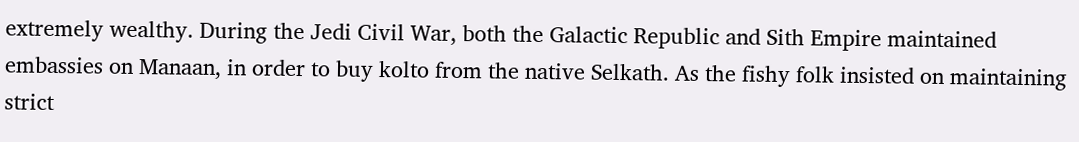extremely wealthy. During the Jedi Civil War, both the Galactic Republic and Sith Empire maintained embassies on Manaan, in order to buy kolto from the native Selkath. As the fishy folk insisted on maintaining strict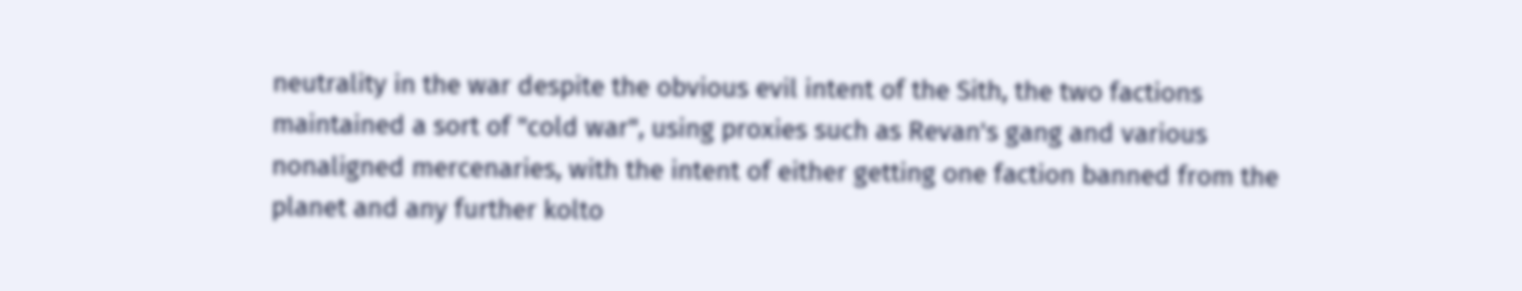neutrality in the war despite the obvious evil intent of the Sith, the two factions maintained a sort of "cold war", using proxies such as Revan's gang and various nonaligned mercenaries, with the intent of either getting one faction banned from the planet and any further kolto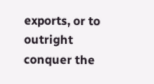exports, or to outright conquer the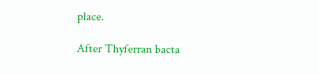place.

After Thyferran bacta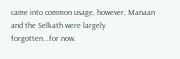came into common usage, however, Manaan and the Selkath were largely forgotten...for now.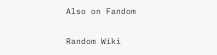Also on Fandom

Random Wiki